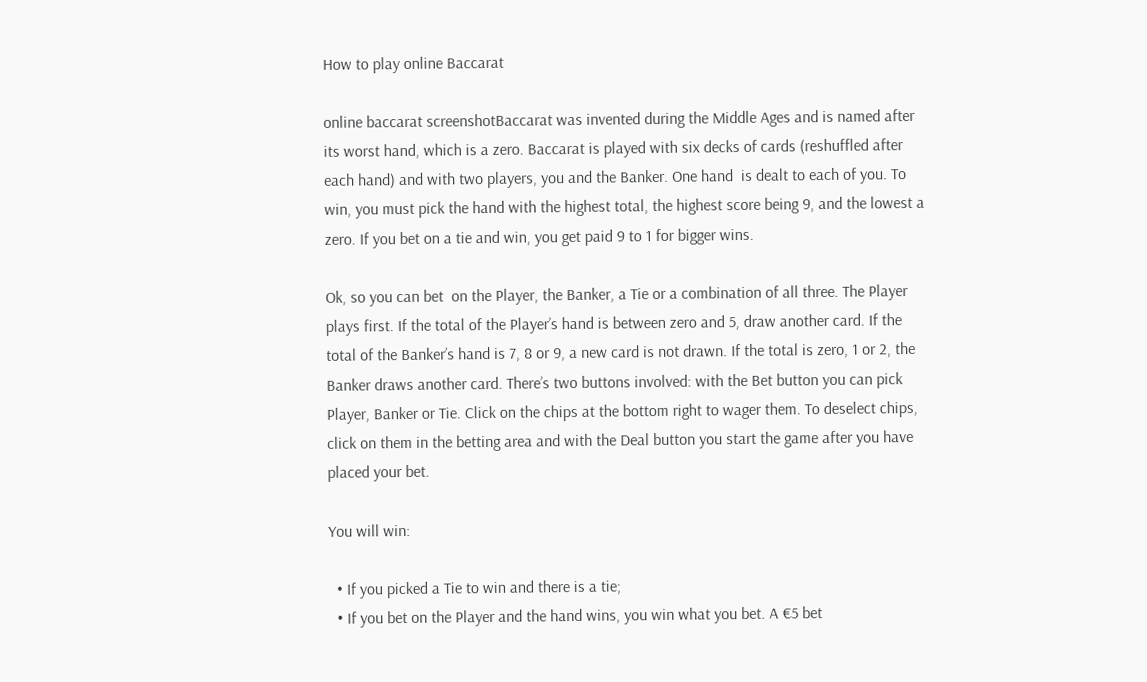How to play online Baccarat

online baccarat screenshotBaccarat was invented during the Middle Ages and is named after its worst hand, which is a zero. Baccarat is played with six decks of cards (reshuffled after each hand) and with two players, you and the Banker. One hand  is dealt to each of you. To win, you must pick the hand with the highest total, the highest score being 9, and the lowest a zero. If you bet on a tie and win, you get paid 9 to 1 for bigger wins.

Ok, so you can bet  on the Player, the Banker, a Tie or a combination of all three. The Player plays first. If the total of the Player’s hand is between zero and 5, draw another card. If the total of the Banker’s hand is 7, 8 or 9, a new card is not drawn. If the total is zero, 1 or 2, the Banker draws another card. There’s two buttons involved: with the Bet button you can pick Player, Banker or Tie. Click on the chips at the bottom right to wager them. To deselect chips, click on them in the betting area and with the Deal button you start the game after you have placed your bet.

You will win:

  • If you picked a Tie to win and there is a tie;
  • If you bet on the Player and the hand wins, you win what you bet. A €5 bet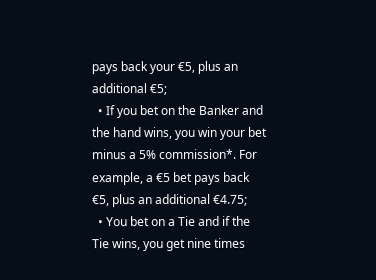pays back your €5, plus an additional €5;
  • If you bet on the Banker and the hand wins, you win your bet minus a 5% commission*. For example, a €5 bet pays back €5, plus an additional €4.75;
  • You bet on a Tie and if the Tie wins, you get nine times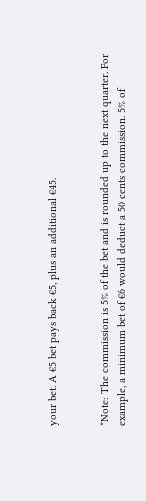your bet. A €5 bet pays back €5, plus an additional €45.


*Note: The commission is 5% of the bet and is rounded up to the next quarter. For example, a minimum bet of €6 would deduct a 50 cents commission. 5% of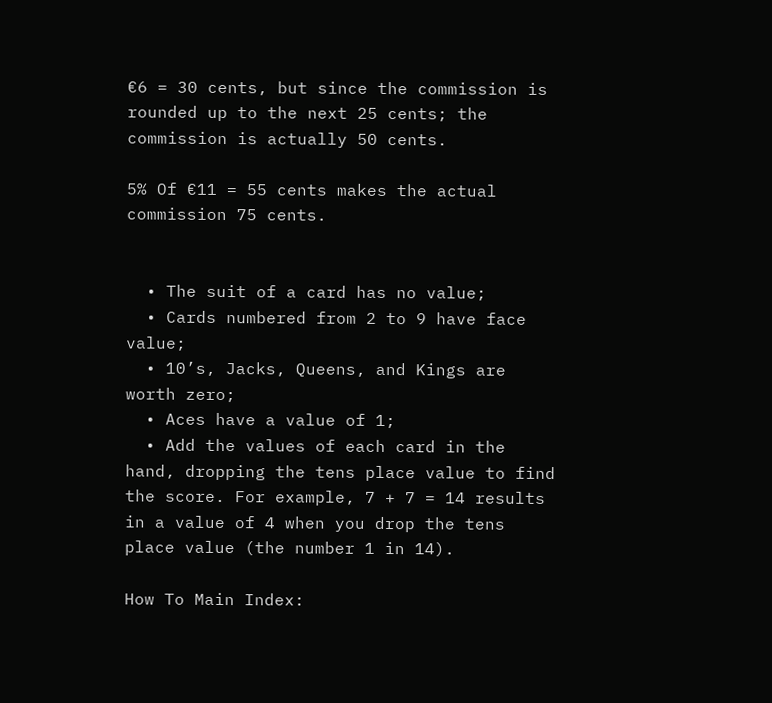€6 = 30 cents, but since the commission is rounded up to the next 25 cents; the commission is actually 50 cents.

5% Of €11 = 55 cents makes the actual commission 75 cents.


  • The suit of a card has no value;
  • Cards numbered from 2 to 9 have face value;
  • 10’s, Jacks, Queens, and Kings are worth zero;
  • Aces have a value of 1;
  • Add the values of each card in the hand, dropping the tens place value to find the score. For example, 7 + 7 = 14 results in a value of 4 when you drop the tens place value (the number 1 in 14).

How To Main Index: